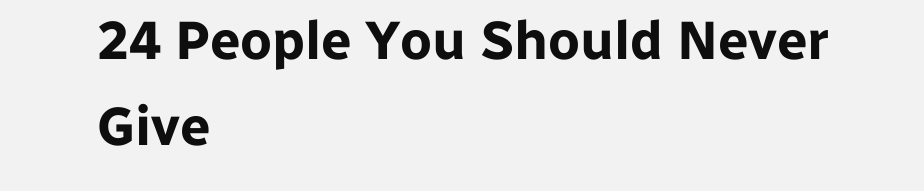24 People You Should Never Give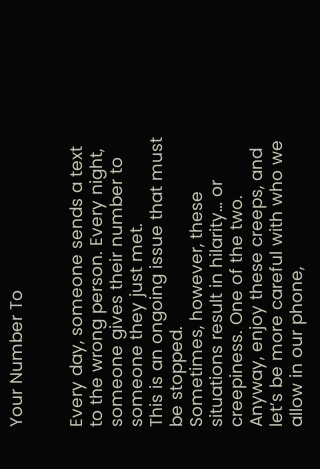Your Number To


Every day, someone sends a text to the wrong person. Every night, someone gives their number to someone they just met.
This is an ongoing issue that must be stopped.
Sometimes, however, these situations result in hilarity… or creepiness. One of the two.
Anyway, enjoy these creeps, and let’s be more careful with who we allow in our phone,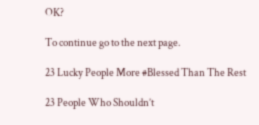OK?

To continue go to the next page.

23 Lucky People More #Blessed Than The Rest

23 People Who Shouldn’t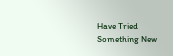Have Tried Something New